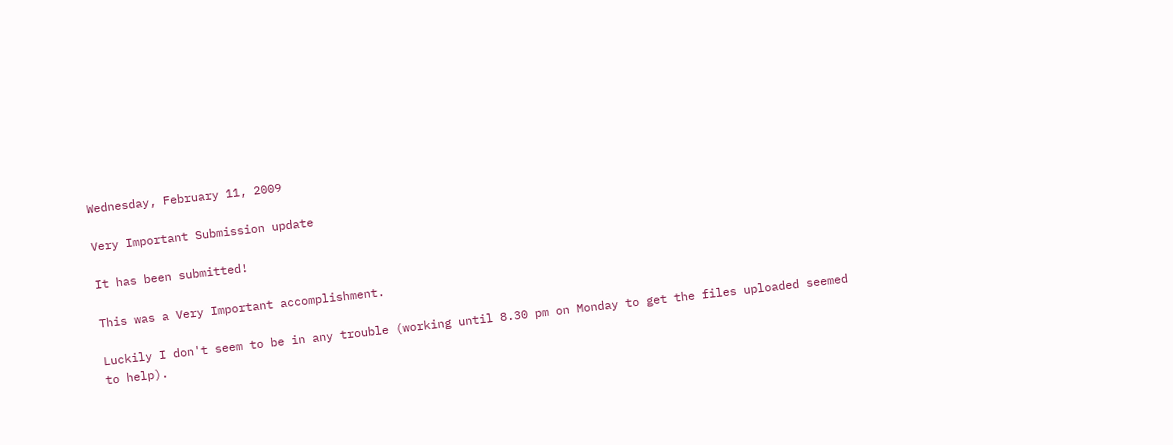Wednesday, February 11, 2009

Very Important Submission update

It has been submitted!

This was a Very Important accomplishment.

Luckily I don't seem to be in any trouble (working until 8.30 pm on Monday to get the files uploaded seemed to help).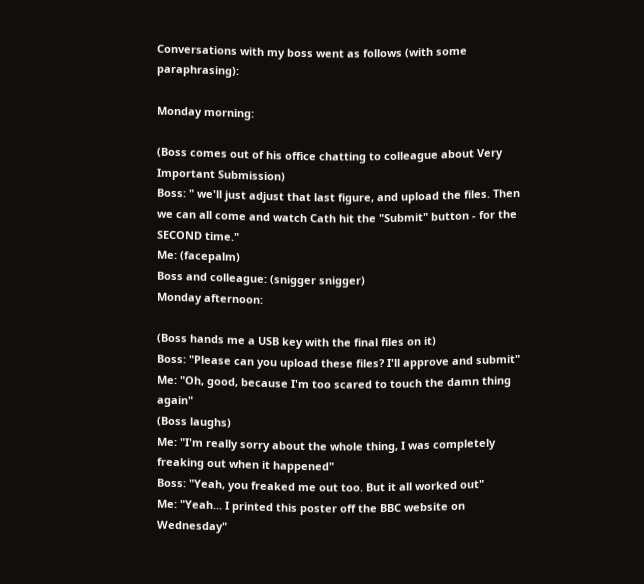Conversations with my boss went as follows (with some paraphrasing):

Monday morning:

(Boss comes out of his office chatting to colleague about Very Important Submission)
Boss: " we'll just adjust that last figure, and upload the files. Then we can all come and watch Cath hit the "Submit" button - for the SECOND time."
Me: (facepalm)
Boss and colleague: (snigger snigger)
Monday afternoon:

(Boss hands me a USB key with the final files on it)
Boss: "Please can you upload these files? I'll approve and submit"
Me: "Oh, good, because I'm too scared to touch the damn thing again"
(Boss laughs)
Me: "I'm really sorry about the whole thing, I was completely freaking out when it happened"
Boss: "Yeah, you freaked me out too. But it all worked out"
Me: "Yeah... I printed this poster off the BBC website on Wednesday"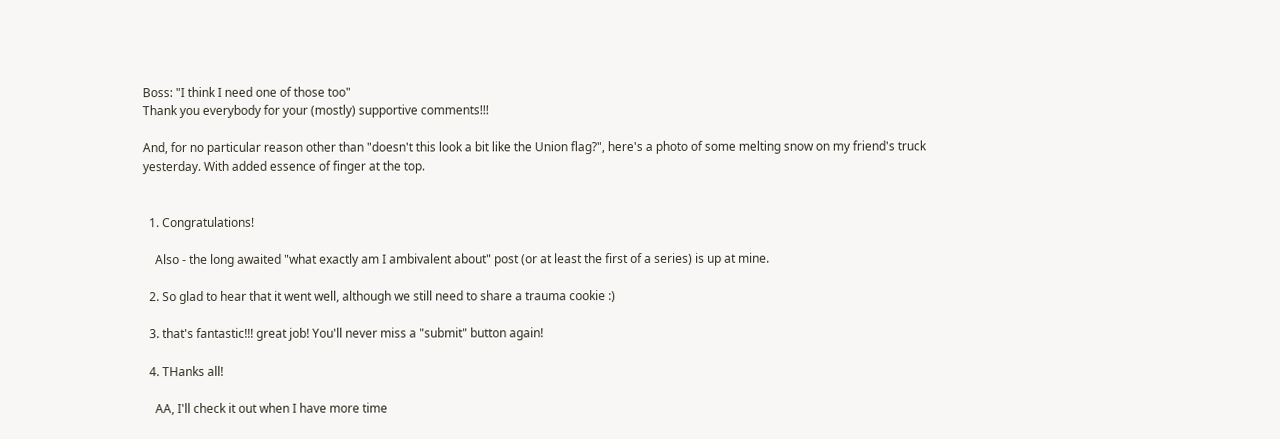Boss: "I think I need one of those too"
Thank you everybody for your (mostly) supportive comments!!!

And, for no particular reason other than "doesn't this look a bit like the Union flag?", here's a photo of some melting snow on my friend's truck yesterday. With added essence of finger at the top.


  1. Congratulations!

    Also - the long awaited "what exactly am I ambivalent about" post (or at least the first of a series) is up at mine.

  2. So glad to hear that it went well, although we still need to share a trauma cookie :)

  3. that's fantastic!!! great job! You'll never miss a "submit" button again!

  4. THanks all!

    AA, I'll check it out when I have more time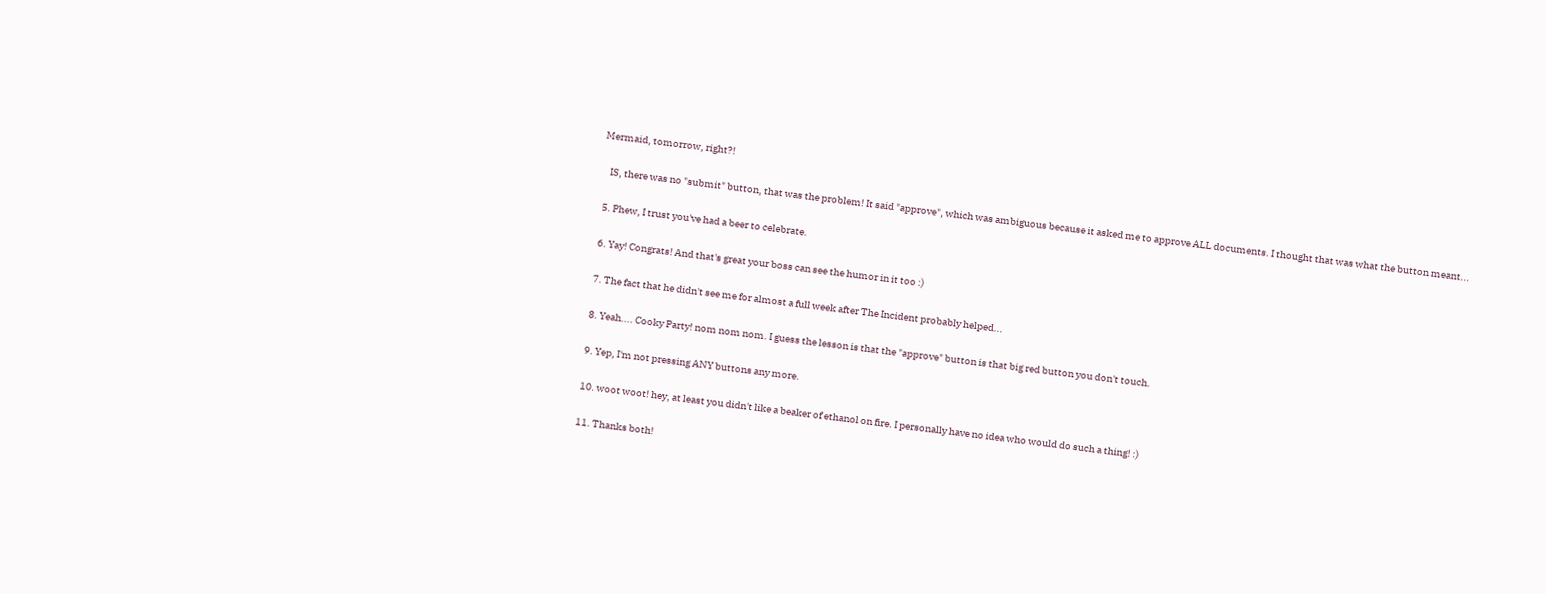Mermaid, tomorrow, right?!

    IS, there was no "submit" button, that was the problem! It said "approve", which was ambiguous because it asked me to approve ALL documents. I thought that was what the button meant...

  5. Phew, I trust you've had a beer to celebrate.

  6. Yay! Congrats! And that's great your boss can see the humor in it too :)

  7. The fact that he didn't see me for almost a full week after The Incident probably helped...

  8. Yeah.... Cooky Party! nom nom nom. I guess the lesson is that the "approve" button is that big red button you don't touch.

  9. Yep, I'm not pressing ANY buttons any more.

  10. woot woot! hey, at least you didn't like a beaker of ethanol on fire. I personally have no idea who would do such a thing! :)

  11. Thanks both!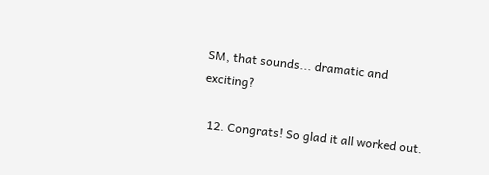SM, that sounds... dramatic and exciting?

  12. Congrats! So glad it all worked out.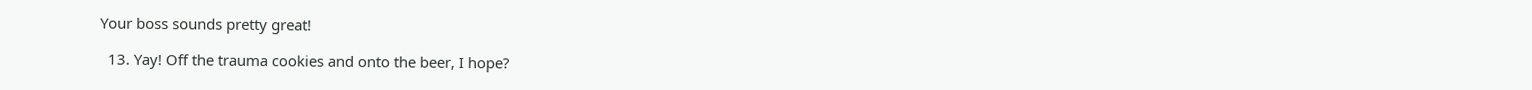Your boss sounds pretty great!

  13. Yay! Off the trauma cookies and onto the beer, I hope?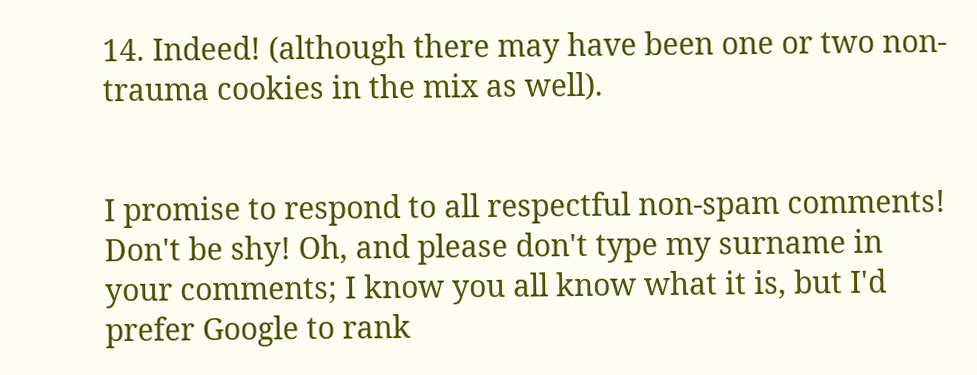14. Indeed! (although there may have been one or two non-trauma cookies in the mix as well).


I promise to respond to all respectful non-spam comments! Don't be shy! Oh, and please don't type my surname in your comments; I know you all know what it is, but I'd prefer Google to rank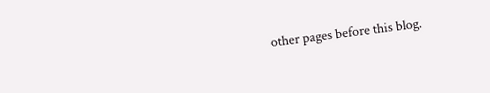other pages before this blog.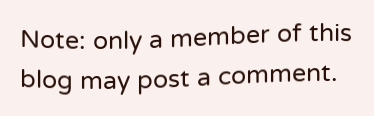Note: only a member of this blog may post a comment.